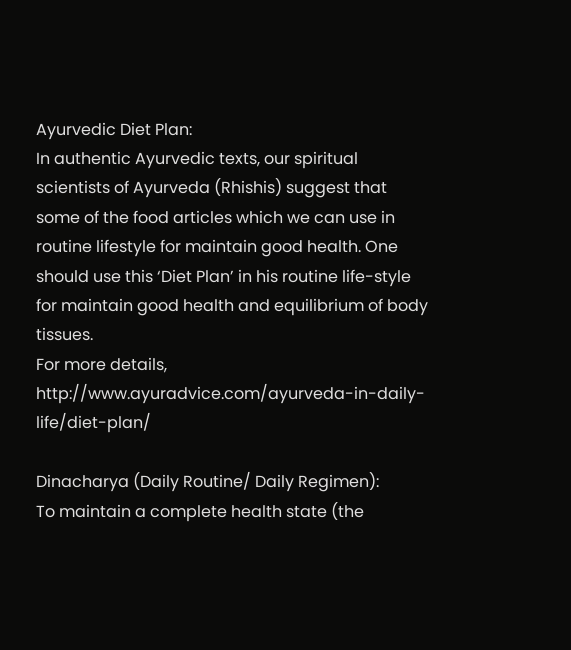Ayurvedic Diet Plan:
In authentic Ayurvedic texts, our spiritual scientists of Ayurveda (Rhishis) suggest that some of the food articles which we can use in routine lifestyle for maintain good health. One should use this ‘Diet Plan’ in his routine life-style for maintain good health and equilibrium of body tissues.
For more details, http://www.ayuradvice.com/ayurveda-in-daily-life/diet-plan/

Dinacharya (Daily Routine/ Daily Regimen):
To maintain a complete health state (the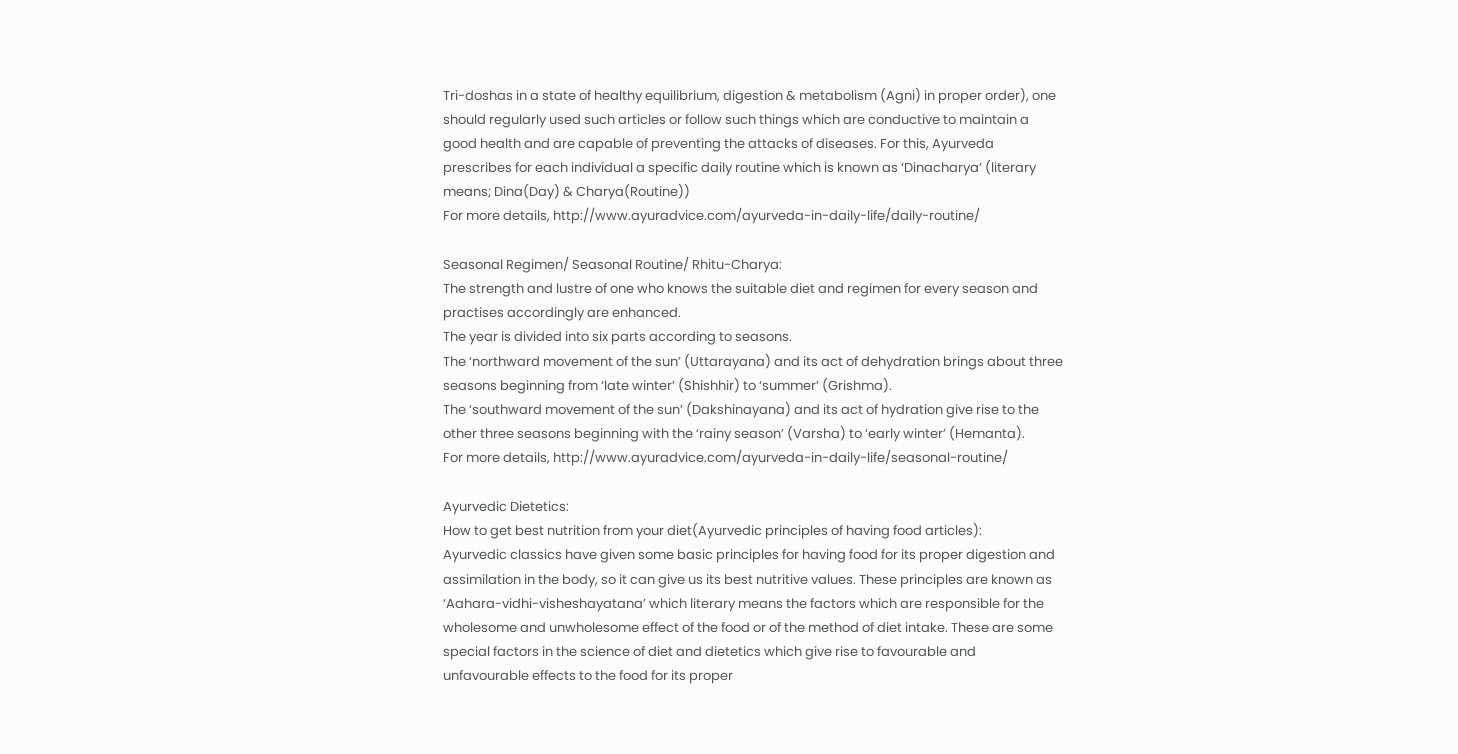Tri-doshas in a state of healthy equilibrium, digestion & metabolism (Agni) in proper order), one should regularly used such articles or follow such things which are conductive to maintain a good health and are capable of preventing the attacks of diseases. For this, Ayurveda prescribes for each individual a specific daily routine which is known as ‘Dinacharya’ (literary means; Dina(Day) & Charya(Routine))
For more details, http://www.ayuradvice.com/ayurveda-in-daily-life/daily-routine/

Seasonal Regimen/ Seasonal Routine/ Rhitu-Charya:
The strength and lustre of one who knows the suitable diet and regimen for every season and practises accordingly are enhanced.
The year is divided into six parts according to seasons.
The ‘northward movement of the sun’ (Uttarayana) and its act of dehydration brings about three seasons beginning from ‘late winter’ (Shishhir) to ‘summer’ (Grishma).
The ‘southward movement of the sun’ (Dakshinayana) and its act of hydration give rise to the other three seasons beginning with the ‘rainy season’ (Varsha) to ‘early winter’ (Hemanta).
For more details, http://www.ayuradvice.com/ayurveda-in-daily-life/seasonal-routine/

Ayurvedic Dietetics:
How to get best nutrition from your diet(Ayurvedic principles of having food articles):
Ayurvedic classics have given some basic principles for having food for its proper digestion and assimilation in the body, so it can give us its best nutritive values. These principles are known as ‘Aahara-vidhi-visheshayatana’ which literary means the factors which are responsible for the wholesome and unwholesome effect of the food or of the method of diet intake. These are some special factors in the science of diet and dietetics which give rise to favourable and unfavourable effects to the food for its proper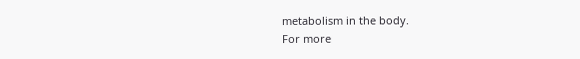metabolism in the body.
For more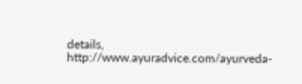details, http://www.ayuradvice.com/ayurveda-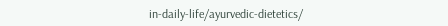in-daily-life/ayurvedic-dietetics/